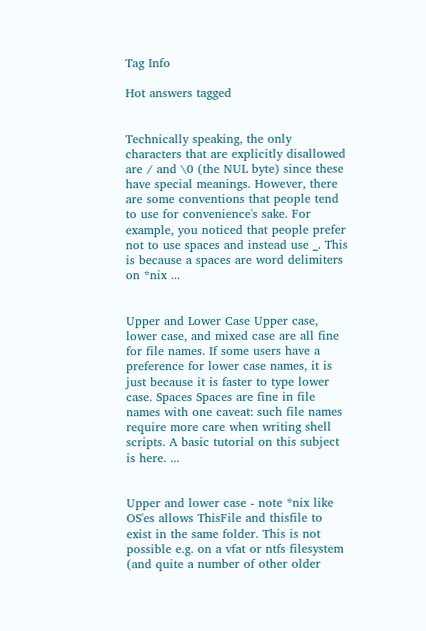Tag Info

Hot answers tagged


Technically speaking, the only characters that are explicitly disallowed are / and \0 (the NUL byte) since these have special meanings. However, there are some conventions that people tend to use for convenience's sake. For example, you noticed that people prefer not to use spaces and instead use _. This is because a spaces are word delimiters on *nix ...


Upper and Lower Case Upper case, lower case, and mixed case are all fine for file names. If some users have a preference for lower case names, it is just because it is faster to type lower case. Spaces Spaces are fine in file names with one caveat: such file names require more care when writing shell scripts. A basic tutorial on this subject is here. ...


Upper and lower case - note *nix like OS'es allows ThisFile and thisfile to exist in the same folder. This is not possible e.g. on a vfat or ntfs filesystem (and quite a number of other older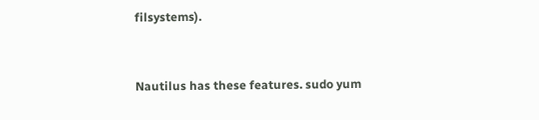filsystems).


Nautilus has these features. sudo yum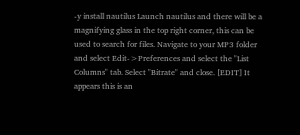-y install nautilus Launch nautilus and there will be a magnifying glass in the top right corner, this can be used to search for files. Navigate to your MP3 folder and select Edit->Preferences and select the "List Columns" tab. Select "Bitrate" and close. [EDIT] It appears this is an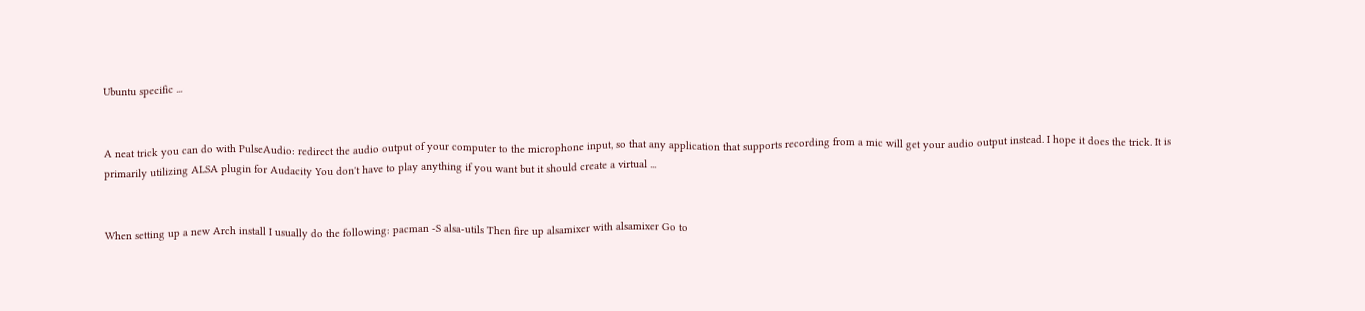Ubuntu specific ...


A neat trick you can do with PulseAudio: redirect the audio output of your computer to the microphone input, so that any application that supports recording from a mic will get your audio output instead. I hope it does the trick. It is primarily utilizing ALSA plugin for Audacity You don't have to play anything if you want but it should create a virtual ...


When setting up a new Arch install I usually do the following: pacman -S alsa-utils Then fire up alsamixer with alsamixer Go to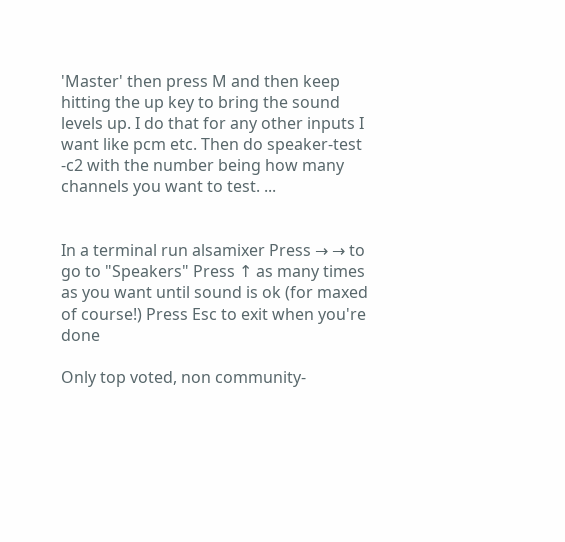'Master' then press M and then keep hitting the up key to bring the sound levels up. I do that for any other inputs I want like pcm etc. Then do speaker-test -c2 with the number being how many channels you want to test. ...


In a terminal run alsamixer Press → → to go to "Speakers" Press ↑ as many times as you want until sound is ok (for maxed of course!) Press Esc to exit when you're done

Only top voted, non community-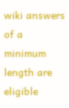wiki answers of a minimum length are eligible